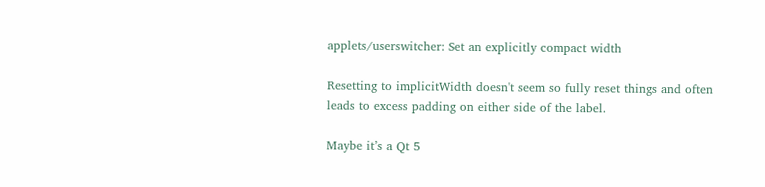applets/userswitcher: Set an explicitly compact width

Resetting to implicitWidth doesn't seem so fully reset things and often leads to excess padding on either side of the label.

Maybe it’s a Qt 5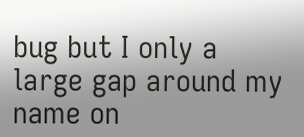bug but I only a large gap around my name on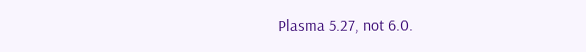Plasma 5.27, not 6.0.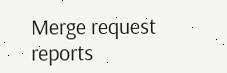Merge request reports